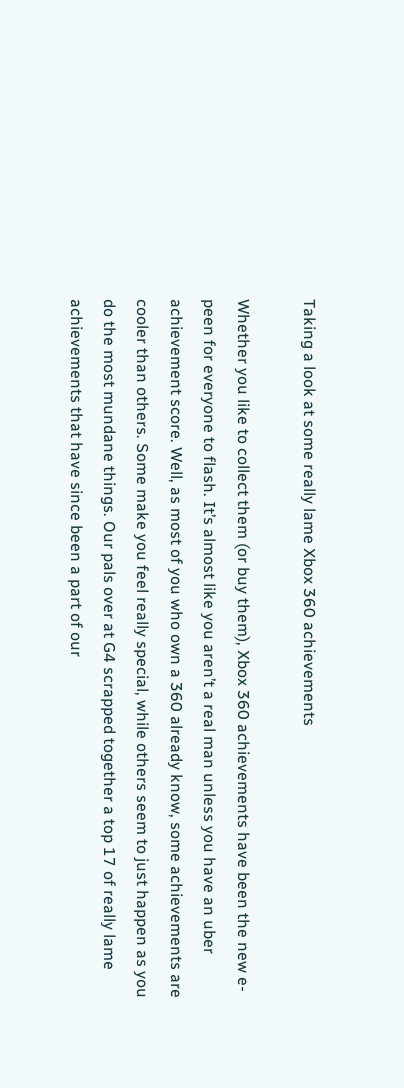Taking a look at some really lame Xbox 360 achievements

Whether you like to collect them (or buy them), Xbox 360 achievements have been the new e-peen for everyone to flash. It’s almost like you aren’t a real man unless you have an uber achievement score. Well, as most of you who own a 360 already know, some achievements are cooler than others. Some make you feel really special, while others seem to just happen as you do the most mundane things. Our pals over at G4 scrapped together a top 17 of really lame achievements that have since been a part of our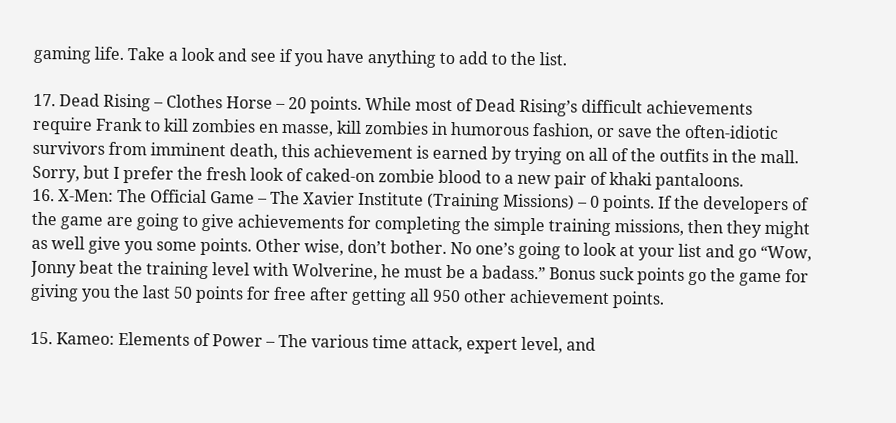gaming life. Take a look and see if you have anything to add to the list.

17. Dead Rising – Clothes Horse – 20 points. While most of Dead Rising’s difficult achievements require Frank to kill zombies en masse, kill zombies in humorous fashion, or save the often-idiotic survivors from imminent death, this achievement is earned by trying on all of the outfits in the mall. Sorry, but I prefer the fresh look of caked-on zombie blood to a new pair of khaki pantaloons.
16. X-Men: The Official Game – The Xavier Institute (Training Missions) – 0 points. If the developers of the game are going to give achievements for completing the simple training missions, then they might as well give you some points. Other wise, don’t bother. No one’s going to look at your list and go “Wow, Jonny beat the training level with Wolverine, he must be a badass.” Bonus suck points go the game for giving you the last 50 points for free after getting all 950 other achievement points.

15. Kameo: Elements of Power – The various time attack, expert level, and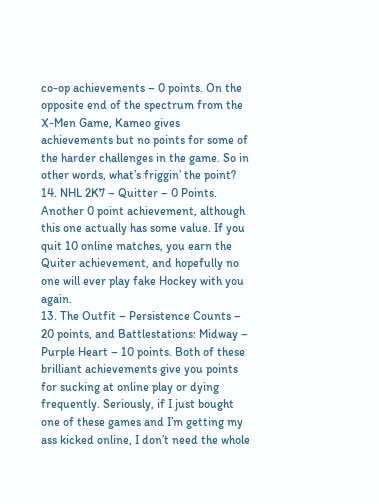co-op achievements – 0 points. On the opposite end of the spectrum from the X-Men Game, Kameo gives achievements but no points for some of the harder challenges in the game. So in other words, what’s friggin’ the point?
14. NHL 2K7 – Quitter – 0 Points. Another 0 point achievement, although this one actually has some value. If you quit 10 online matches, you earn the Quiter achievement, and hopefully no one will ever play fake Hockey with you again.
13. The Outfit – Persistence Counts – 20 points, and Battlestations: Midway – Purple Heart – 10 points. Both of these brilliant achievements give you points for sucking at online play or dying frequently. Seriously, if I just bought one of these games and I’m getting my ass kicked online, I don’t need the whole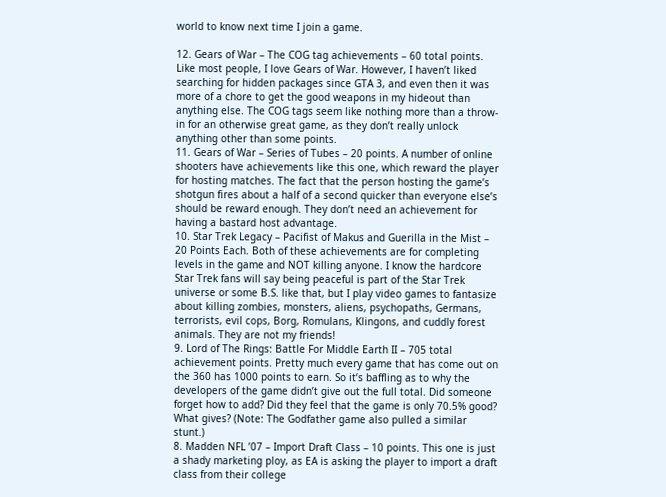world to know next time I join a game.

12. Gears of War – The COG tag achievements – 60 total points. Like most people, I love Gears of War. However, I haven’t liked searching for hidden packages since GTA 3, and even then it was more of a chore to get the good weapons in my hideout than anything else. The COG tags seem like nothing more than a throw-in for an otherwise great game, as they don’t really unlock anything other than some points.
11. Gears of War – Series of Tubes – 20 points. A number of online shooters have achievements like this one, which reward the player for hosting matches. The fact that the person hosting the game’s shotgun fires about a half of a second quicker than everyone else’s should be reward enough. They don’t need an achievement for having a bastard host advantage.
10. Star Trek Legacy – Pacifist of Makus and Guerilla in the Mist – 20 Points Each. Both of these achievements are for completing levels in the game and NOT killing anyone. I know the hardcore Star Trek fans will say being peaceful is part of the Star Trek universe or some B.S. like that, but I play video games to fantasize about killing zombies, monsters, aliens, psychopaths, Germans, terrorists, evil cops, Borg, Romulans, Klingons, and cuddly forest animals. They are not my friends!
9. Lord of The Rings: Battle For Middle Earth II – 705 total achievement points. Pretty much every game that has come out on the 360 has 1000 points to earn. So it’s baffling as to why the developers of the game didn’t give out the full total. Did someone forget how to add? Did they feel that the game is only 70.5% good? What gives? (Note: The Godfather game also pulled a similar stunt.)
8. Madden NFL ’07 – Import Draft Class – 10 points. This one is just a shady marketing ploy, as EA is asking the player to import a draft class from their college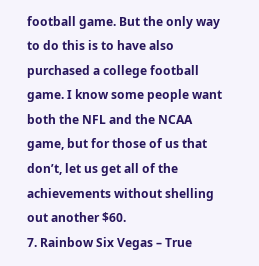football game. But the only way to do this is to have also purchased a college football game. I know some people want both the NFL and the NCAA game, but for those of us that don’t, let us get all of the achievements without shelling out another $60.
7. Rainbow Six Vegas – True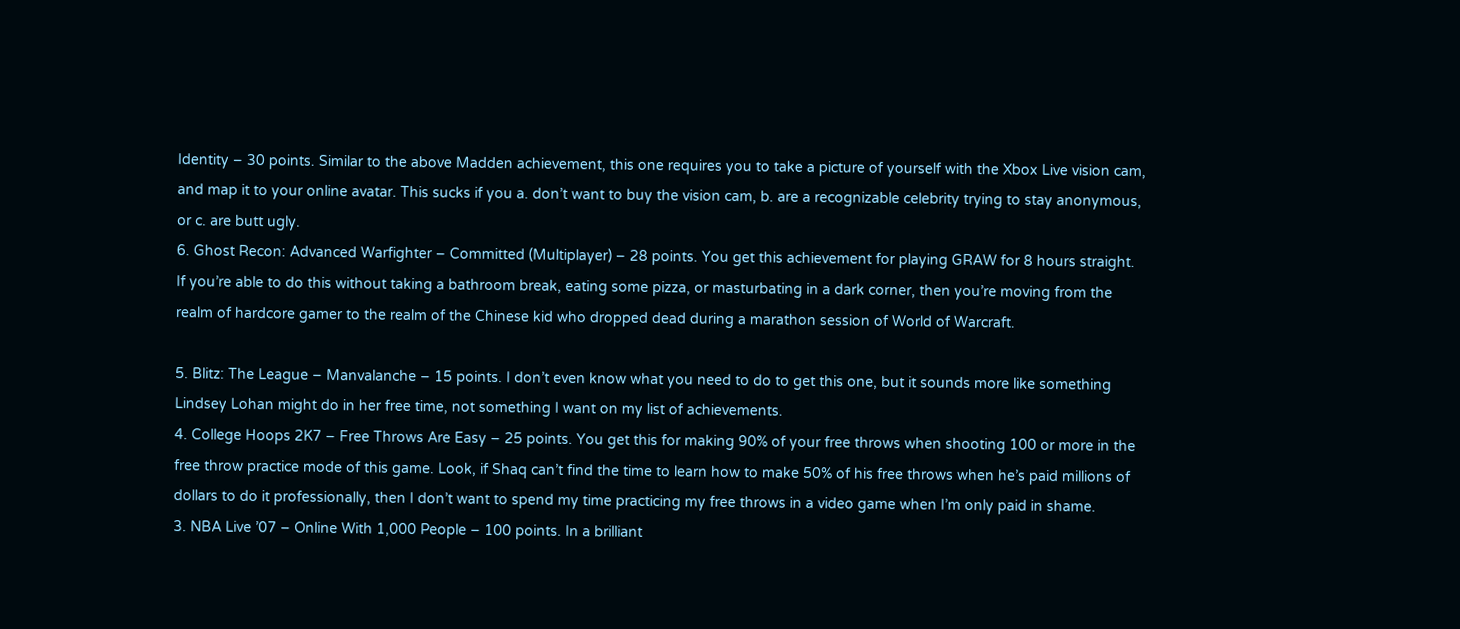Identity – 30 points. Similar to the above Madden achievement, this one requires you to take a picture of yourself with the Xbox Live vision cam, and map it to your online avatar. This sucks if you a. don’t want to buy the vision cam, b. are a recognizable celebrity trying to stay anonymous, or c. are butt ugly.
6. Ghost Recon: Advanced Warfighter – Committed (Multiplayer) – 28 points. You get this achievement for playing GRAW for 8 hours straight. If you’re able to do this without taking a bathroom break, eating some pizza, or masturbating in a dark corner, then you’re moving from the realm of hardcore gamer to the realm of the Chinese kid who dropped dead during a marathon session of World of Warcraft.

5. Blitz: The League – Manvalanche – 15 points. I don’t even know what you need to do to get this one, but it sounds more like something Lindsey Lohan might do in her free time, not something I want on my list of achievements.
4. College Hoops 2K7 – Free Throws Are Easy – 25 points. You get this for making 90% of your free throws when shooting 100 or more in the free throw practice mode of this game. Look, if Shaq can’t find the time to learn how to make 50% of his free throws when he’s paid millions of dollars to do it professionally, then I don’t want to spend my time practicing my free throws in a video game when I’m only paid in shame.
3. NBA Live ’07 – Online With 1,000 People – 100 points. In a brilliant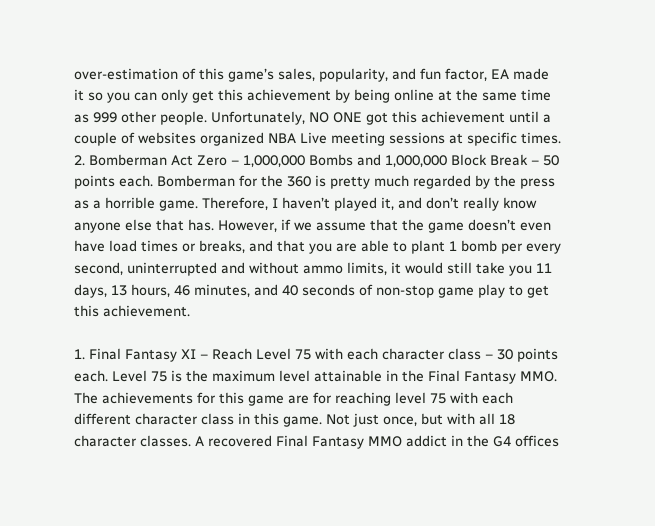over-estimation of this game’s sales, popularity, and fun factor, EA made it so you can only get this achievement by being online at the same time as 999 other people. Unfortunately, NO ONE got this achievement until a couple of websites organized NBA Live meeting sessions at specific times.
2. Bomberman Act Zero – 1,000,000 Bombs and 1,000,000 Block Break – 50 points each. Bomberman for the 360 is pretty much regarded by the press as a horrible game. Therefore, I haven’t played it, and don’t really know anyone else that has. However, if we assume that the game doesn’t even have load times or breaks, and that you are able to plant 1 bomb per every second, uninterrupted and without ammo limits, it would still take you 11 days, 13 hours, 46 minutes, and 40 seconds of non-stop game play to get this achievement.

1. Final Fantasy XI – Reach Level 75 with each character class – 30 points each. Level 75 is the maximum level attainable in the Final Fantasy MMO. The achievements for this game are for reaching level 75 with each different character class in this game. Not just once, but with all 18 character classes. A recovered Final Fantasy MMO addict in the G4 offices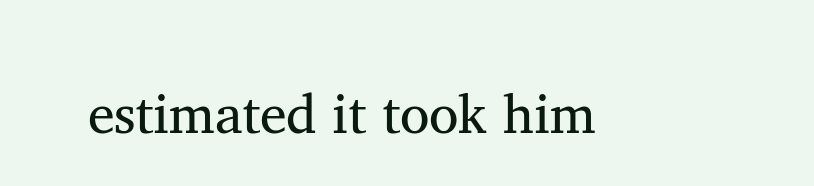estimated it took him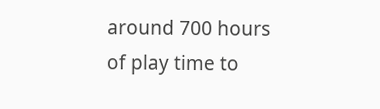around 700 hours of play time to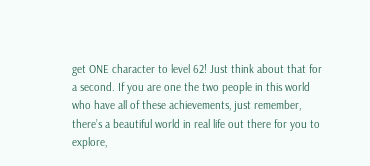get ONE character to level 62! Just think about that for a second. If you are one the two people in this world who have all of these achievements, just remember, there’s a beautiful world in real life out there for you to explore,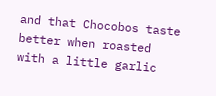and that Chocobos taste better when roasted with a little garlic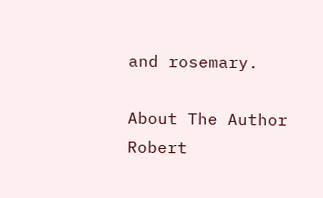and rosemary.

About The Author
Robert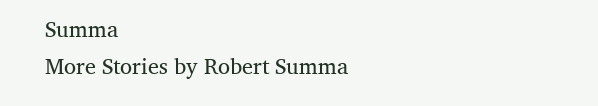Summa
More Stories by Robert Summa